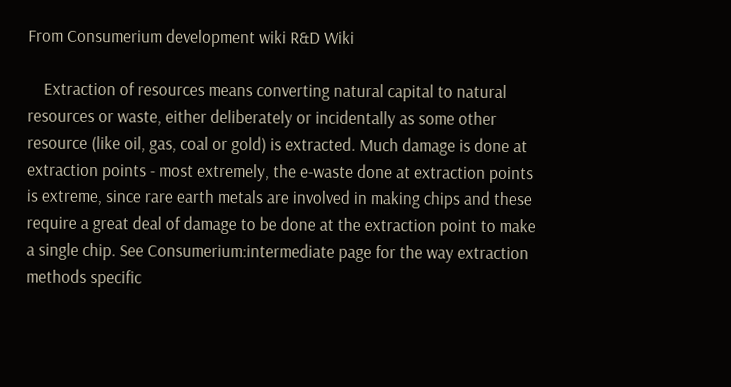From Consumerium development wiki R&D Wiki

    Extraction of resources means converting natural capital to natural resources or waste, either deliberately or incidentally as some other resource (like oil, gas, coal or gold) is extracted. Much damage is done at extraction points - most extremely, the e-waste done at extraction points is extreme, since rare earth metals are involved in making chips and these require a great deal of damage to be done at the extraction point to make a single chip. See Consumerium:intermediate page for the way extraction methods specific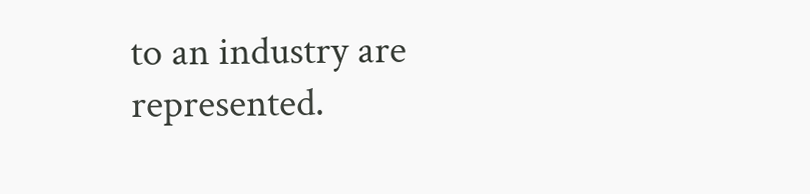to an industry are represented.